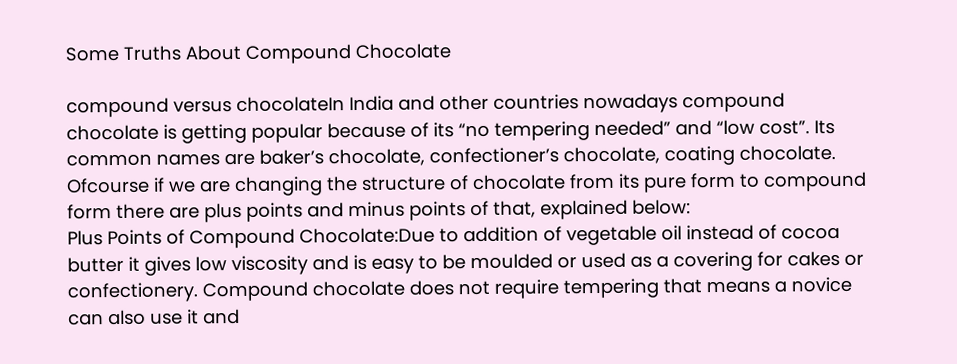Some Truths About Compound Chocolate

compound versus chocolateIn India and other countries nowadays compound chocolate is getting popular because of its “no tempering needed” and “low cost”. Its common names are baker’s chocolate, confectioner’s chocolate, coating chocolate.
Ofcourse if we are changing the structure of chocolate from its pure form to compound form there are plus points and minus points of that, explained below:
Plus Points of Compound Chocolate:Due to addition of vegetable oil instead of cocoa butter it gives low viscosity and is easy to be moulded or used as a covering for cakes or confectionery. Compound chocolate does not require tempering that means a novice can also use it and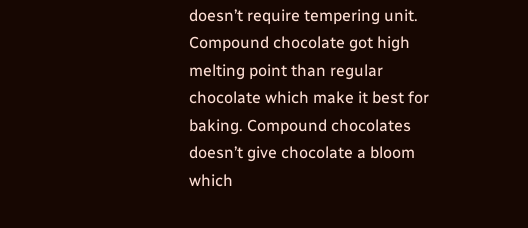doesn’t require tempering unit. Compound chocolate got high melting point than regular chocolate which make it best for baking. Compound chocolates doesn’t give chocolate a bloom which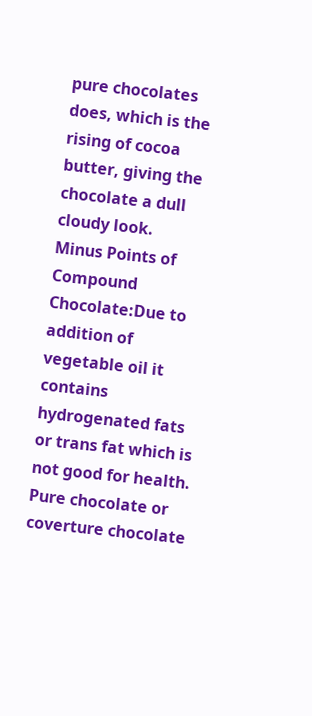pure chocolates does, which is the rising of cocoa butter, giving the chocolate a dull cloudy look.
Minus Points of Compound Chocolate:Due to addition of vegetable oil it contains hydrogenated fats or trans fat which is not good for health. Pure chocolate or coverture chocolate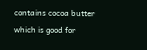contains cocoa butter which is good for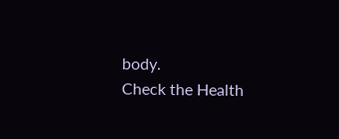body.
Check the Health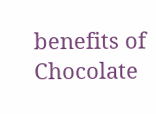benefits of Chocolate